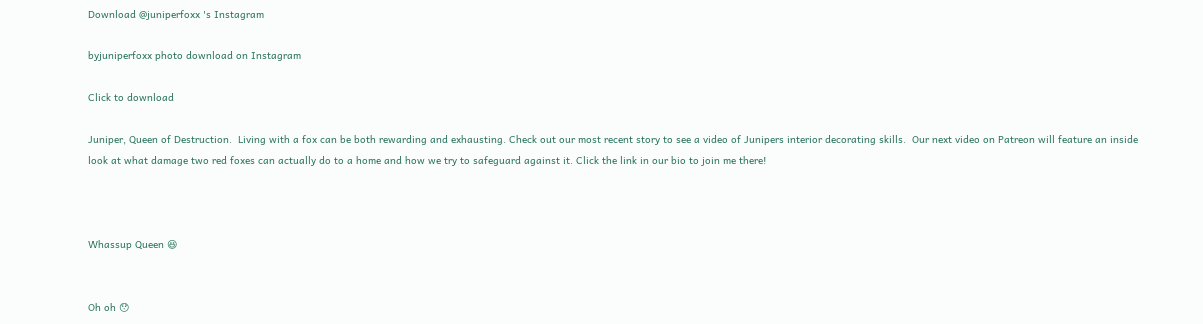Download @juniperfoxx 's Instagram

byjuniperfoxx photo download on Instagram

Click to download

Juniper, Queen of Destruction.  Living with a fox can be both rewarding and exhausting. Check out our most recent story to see a video of Junipers interior decorating skills.  Our next video on Patreon will feature an inside look at what damage two red foxes can actually do to a home and how we try to safeguard against it. Click the link in our bio to join me there!



Whassup Queen 😆


Oh oh 😯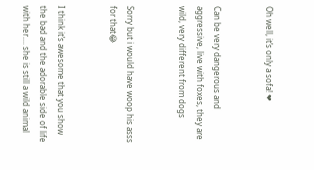Oh well, it’s only a sofa! ❤


Can be very dangerous and aggressive, live with foxes, they are wild, very different from dogs


Sorry but i would have woop his asss for that😂


I think it’s awesome that you show the bad and the adorable side of life with her.... she is still a wild animal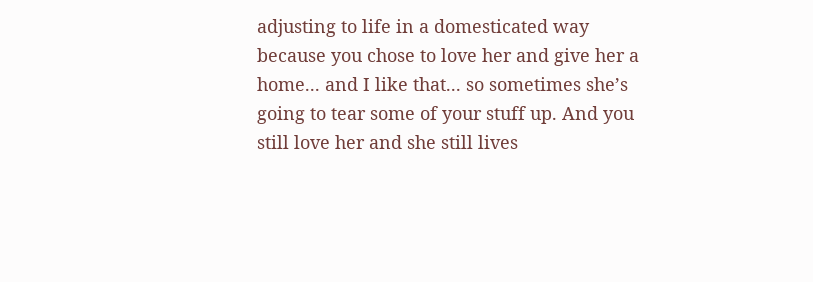adjusting to life in a domesticated way because you chose to love her and give her a home... and I like that... so sometimes she’s going to tear some of your stuff up. And you still love her and she still lives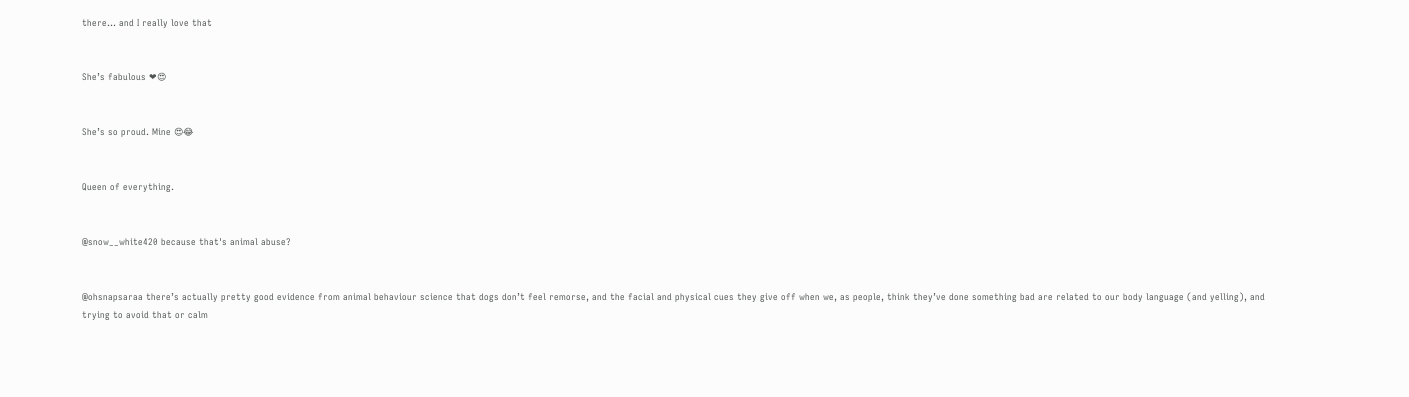there... and I really love that


She’s fabulous ❤😍


She’s so proud. Mine 😍😂


Queen of everything.


@snow__white420 because that's animal abuse?


@ohsnapsaraa there’s actually pretty good evidence from animal behaviour science that dogs don’t feel remorse, and the facial and physical cues they give off when we, as people, think they’ve done something bad are related to our body language (and yelling), and trying to avoid that or calm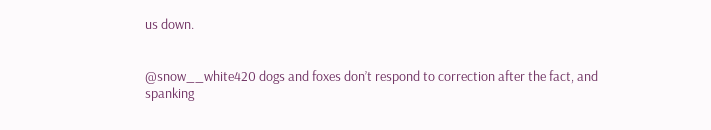us down.


@snow__white420 dogs and foxes don’t respond to correction after the fact, and spanking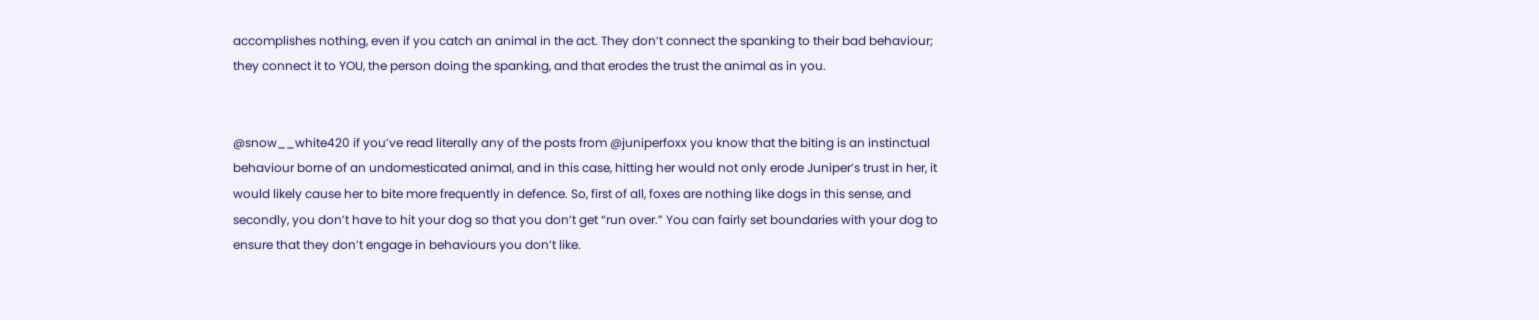accomplishes nothing, even if you catch an animal in the act. They don’t connect the spanking to their bad behaviour; they connect it to YOU, the person doing the spanking, and that erodes the trust the animal as in you.


@snow__white420 if you’ve read literally any of the posts from @juniperfoxx you know that the biting is an instinctual behaviour borne of an undomesticated animal, and in this case, hitting her would not only erode Juniper’s trust in her, it would likely cause her to bite more frequently in defence. So, first of all, foxes are nothing like dogs in this sense, and secondly, you don’t have to hit your dog so that you don’t get “run over.” You can fairly set boundaries with your dog to ensure that they don’t engage in behaviours you don’t like.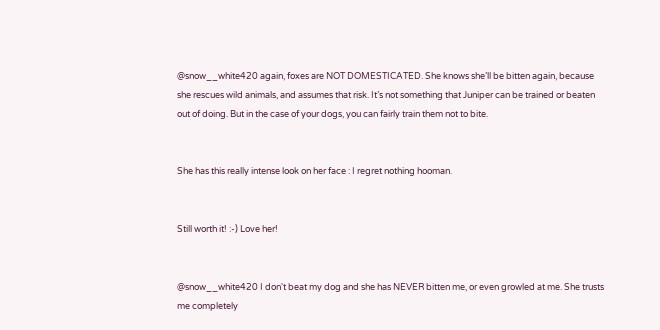@snow__white420 again, foxes are NOT DOMESTICATED. She knows she’ll be bitten again, because she rescues wild animals, and assumes that risk. It’s not something that Juniper can be trained or beaten out of doing. But in the case of your dogs, you can fairly train them not to bite.


She has this really intense look on her face : I regret nothing hooman.


Still worth it! :-) Love her!


@snow__white420 I don't beat my dog and she has NEVER bitten me, or even growled at me. She trusts me completely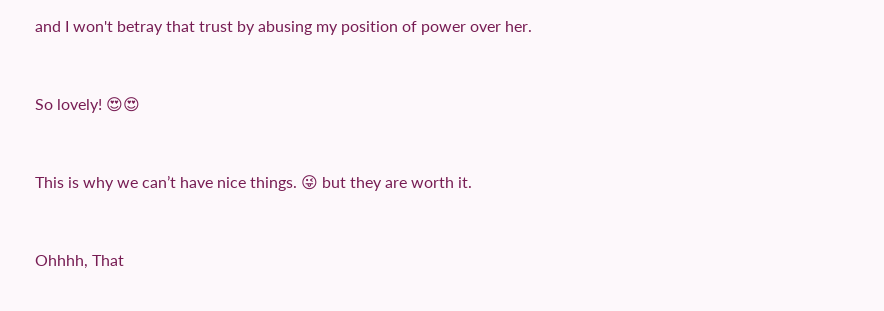and I won't betray that trust by abusing my position of power over her.


So lovely! 😍😍


This is why we can’t have nice things. 😜 but they are worth it.


Ohhhh, That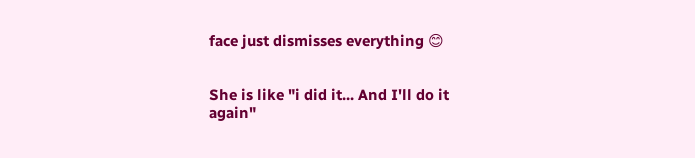face just dismisses everything 😊


She is like "i did it... And I'll do it again"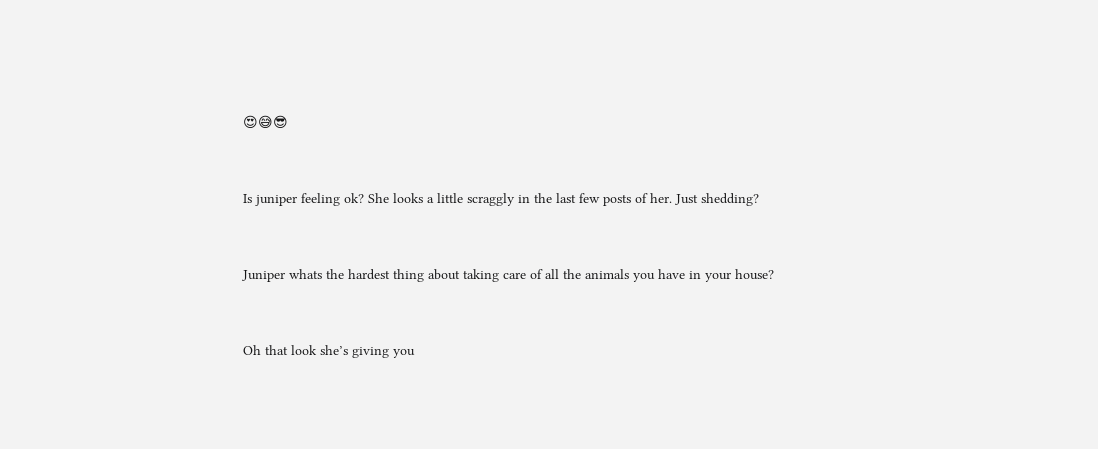😍😅😎


Is juniper feeling ok? She looks a little scraggly in the last few posts of her. Just shedding?


Juniper whats the hardest thing about taking care of all the animals you have in your house?


Oh that look she’s giving you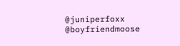@juniperfoxx @boyfriendmoose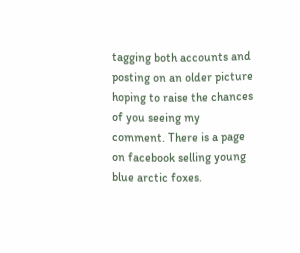tagging both accounts and posting on an older picture hoping to raise the chances of you seeing my comment. There is a page on facebook selling young blue arctic foxes.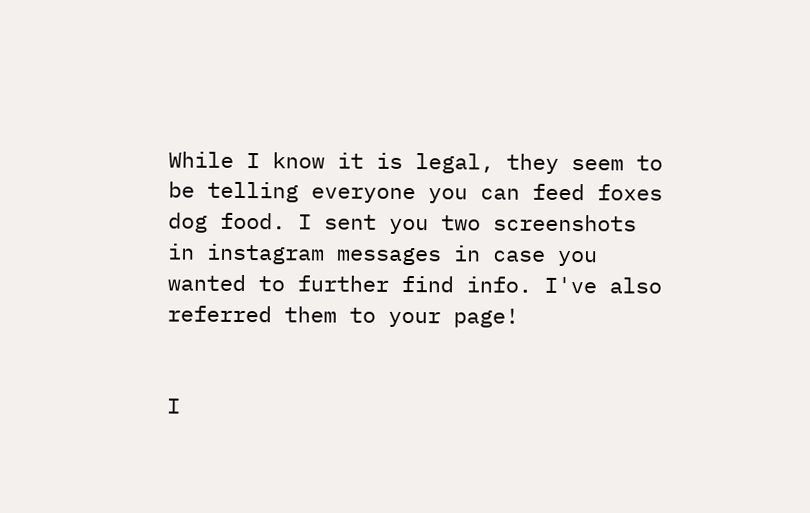While I know it is legal, they seem to be telling everyone you can feed foxes dog food. I sent you two screenshots in instagram messages in case you wanted to further find info. I've also referred them to your page!


I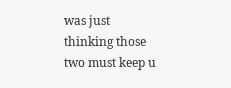was just thinking those two must keep u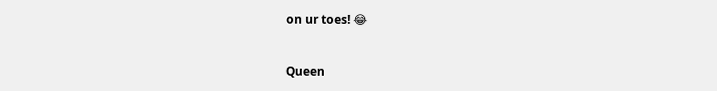on ur toes! 😂


Queen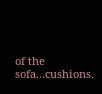of the sofa...cushions.